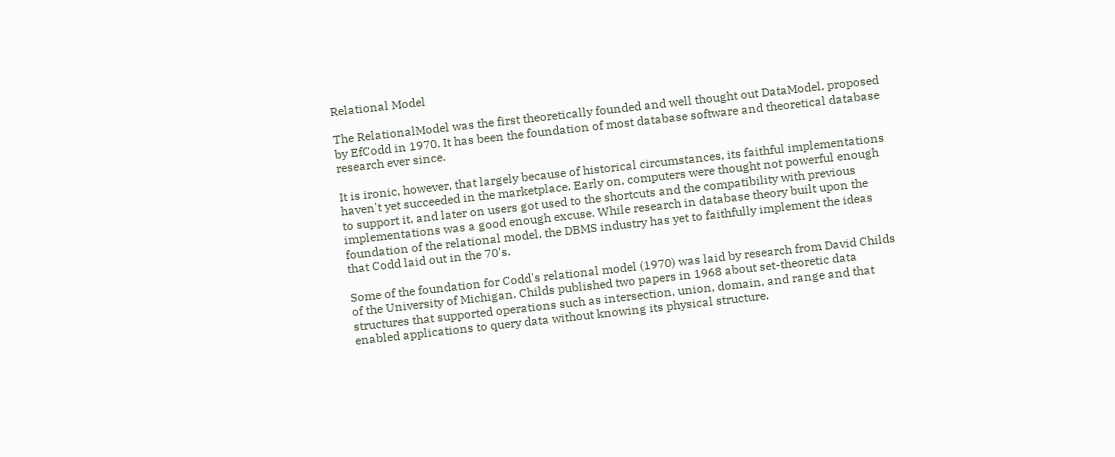Relational Model

The RelationalModel was the first theoretically founded and well thought out DataModel, proposed by EfCodd in 1970. It has been the foundation of most database software and theoretical database research ever since.

It is ironic, however, that largely because of historical circumstances, its faithful implementations haven't yet succeeded in the marketplace. Early on, computers were thought not powerful enough to support it, and later on users got used to the shortcuts and the compatibility with previous implementations was a good enough excuse. While research in database theory built upon the foundation of the relational model, the DBMS industry has yet to faithfully implement the ideas that Codd laid out in the 70's.

Some of the foundation for Codd's relational model (1970) was laid by research from David Childs of the University of Michigan. Childs published two papers in 1968 about set-theoretic data structures that supported operations such as intersection, union, domain, and range and that enabled applications to query data without knowing its physical structure.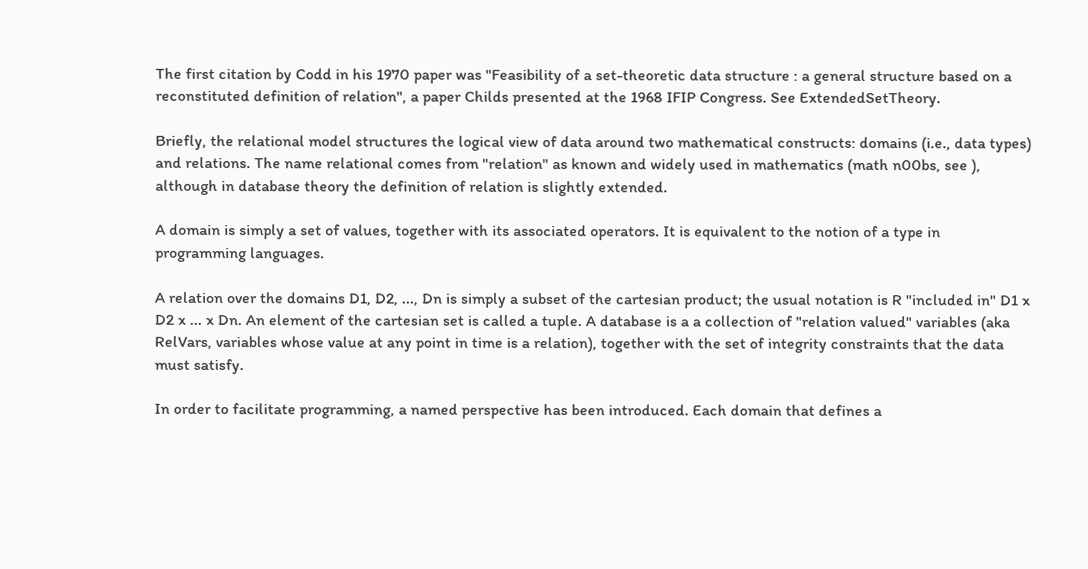The first citation by Codd in his 1970 paper was "Feasibility of a set-theoretic data structure : a general structure based on a reconstituted definition of relation", a paper Childs presented at the 1968 IFIP Congress. See ExtendedSetTheory.

Briefly, the relational model structures the logical view of data around two mathematical constructs: domains (i.e., data types) and relations. The name relational comes from "relation" as known and widely used in mathematics (math n00bs, see ), although in database theory the definition of relation is slightly extended.

A domain is simply a set of values, together with its associated operators. It is equivalent to the notion of a type in programming languages.

A relation over the domains D1, D2, ..., Dn is simply a subset of the cartesian product; the usual notation is R "included in" D1 x D2 x ... x Dn. An element of the cartesian set is called a tuple. A database is a a collection of "relation valued" variables (aka RelVars, variables whose value at any point in time is a relation), together with the set of integrity constraints that the data must satisfy.

In order to facilitate programming, a named perspective has been introduced. Each domain that defines a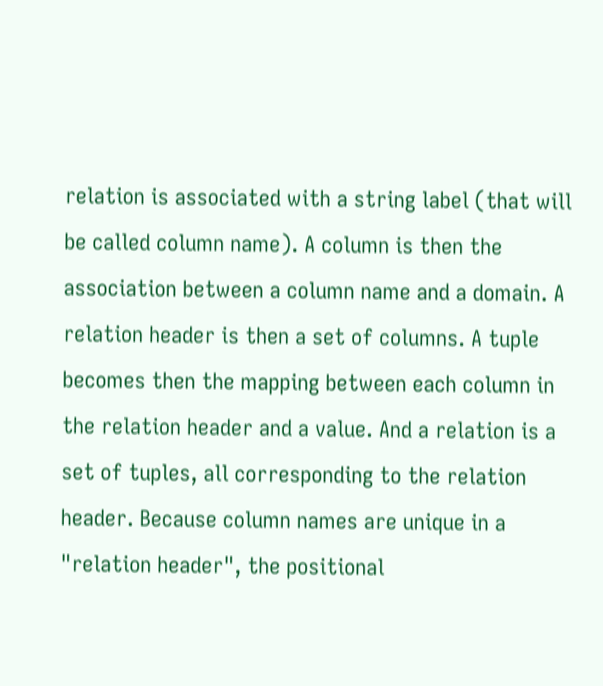relation is associated with a string label (that will be called column name). A column is then the association between a column name and a domain. A relation header is then a set of columns. A tuple becomes then the mapping between each column in the relation header and a value. And a relation is a set of tuples, all corresponding to the relation header. Because column names are unique in a "relation header", the positional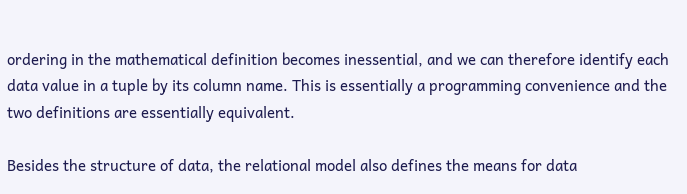ordering in the mathematical definition becomes inessential, and we can therefore identify each data value in a tuple by its column name. This is essentially a programming convenience and the two definitions are essentially equivalent.

Besides the structure of data, the relational model also defines the means for data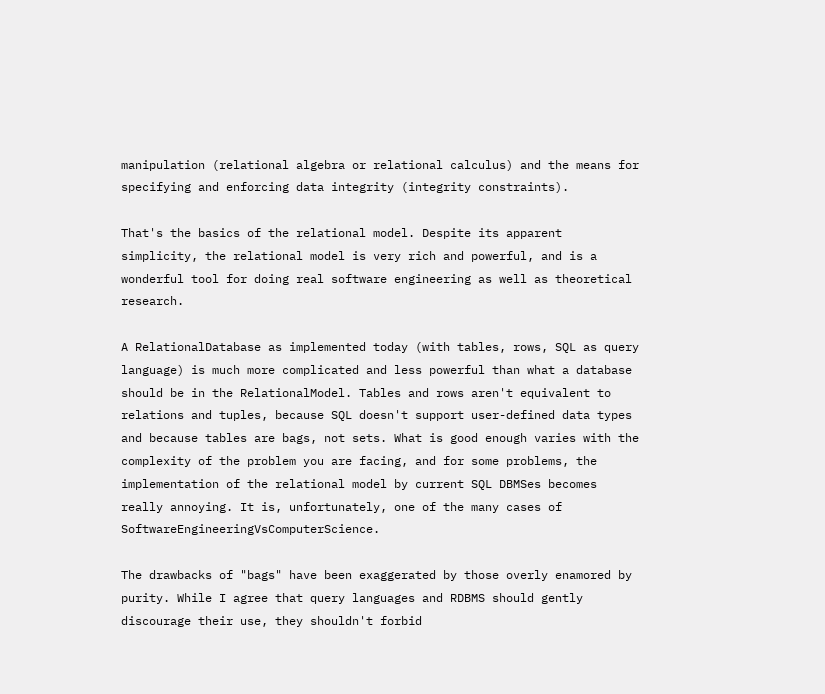manipulation (relational algebra or relational calculus) and the means for specifying and enforcing data integrity (integrity constraints).

That's the basics of the relational model. Despite its apparent simplicity, the relational model is very rich and powerful, and is a wonderful tool for doing real software engineering as well as theoretical research.

A RelationalDatabase as implemented today (with tables, rows, SQL as query language) is much more complicated and less powerful than what a database should be in the RelationalModel. Tables and rows aren't equivalent to relations and tuples, because SQL doesn't support user-defined data types and because tables are bags, not sets. What is good enough varies with the complexity of the problem you are facing, and for some problems, the implementation of the relational model by current SQL DBMSes becomes really annoying. It is, unfortunately, one of the many cases of SoftwareEngineeringVsComputerScience.

The drawbacks of "bags" have been exaggerated by those overly enamored by purity. While I agree that query languages and RDBMS should gently discourage their use, they shouldn't forbid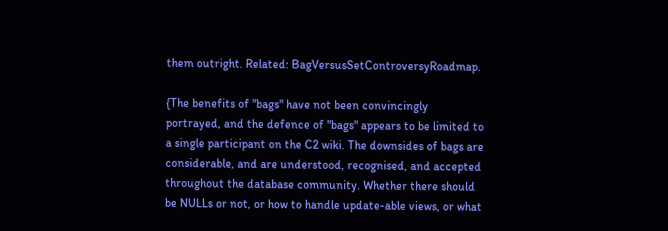them outright. Related: BagVersusSetControversyRoadmap.

{The benefits of "bags" have not been convincingly portrayed, and the defence of "bags" appears to be limited to a single participant on the C2 wiki. The downsides of bags are considerable, and are understood, recognised, and accepted throughout the database community. Whether there should be NULLs or not, or how to handle update-able views, or what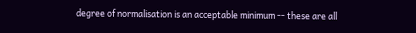degree of normalisation is an acceptable minimum -- these are all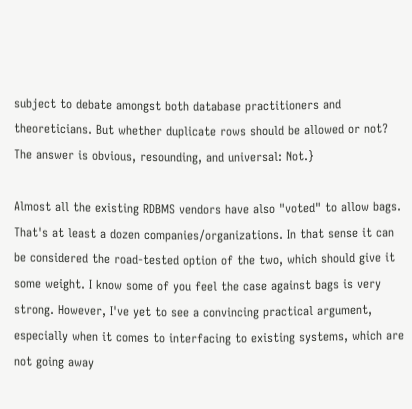subject to debate amongst both database practitioners and theoreticians. But whether duplicate rows should be allowed or not? The answer is obvious, resounding, and universal: Not.}

Almost all the existing RDBMS vendors have also "voted" to allow bags. That's at least a dozen companies/organizations. In that sense it can be considered the road-tested option of the two, which should give it some weight. I know some of you feel the case against bags is very strong. However, I've yet to see a convincing practical argument, especially when it comes to interfacing to existing systems, which are not going away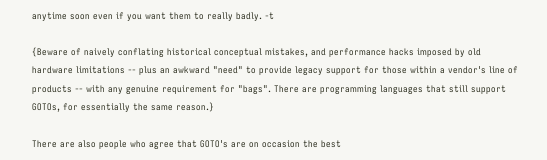anytime soon even if you want them to really badly. -t

{Beware of naively conflating historical conceptual mistakes, and performance hacks imposed by old hardware limitations -- plus an awkward "need" to provide legacy support for those within a vendor's line of products -- with any genuine requirement for "bags". There are programming languages that still support GOTOs, for essentially the same reason.}

There are also people who agree that GOTO's are on occasion the best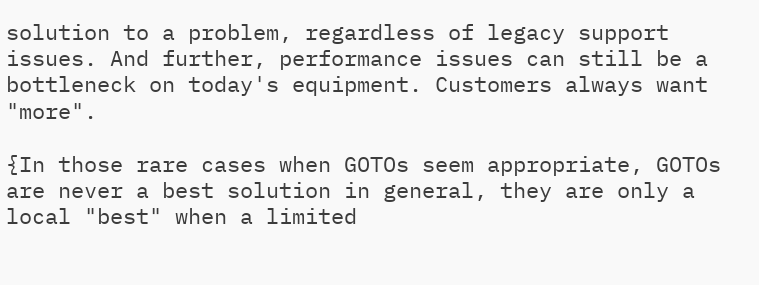solution to a problem, regardless of legacy support issues. And further, performance issues can still be a bottleneck on today's equipment. Customers always want "more".

{In those rare cases when GOTOs seem appropriate, GOTOs are never a best solution in general, they are only a local "best" when a limited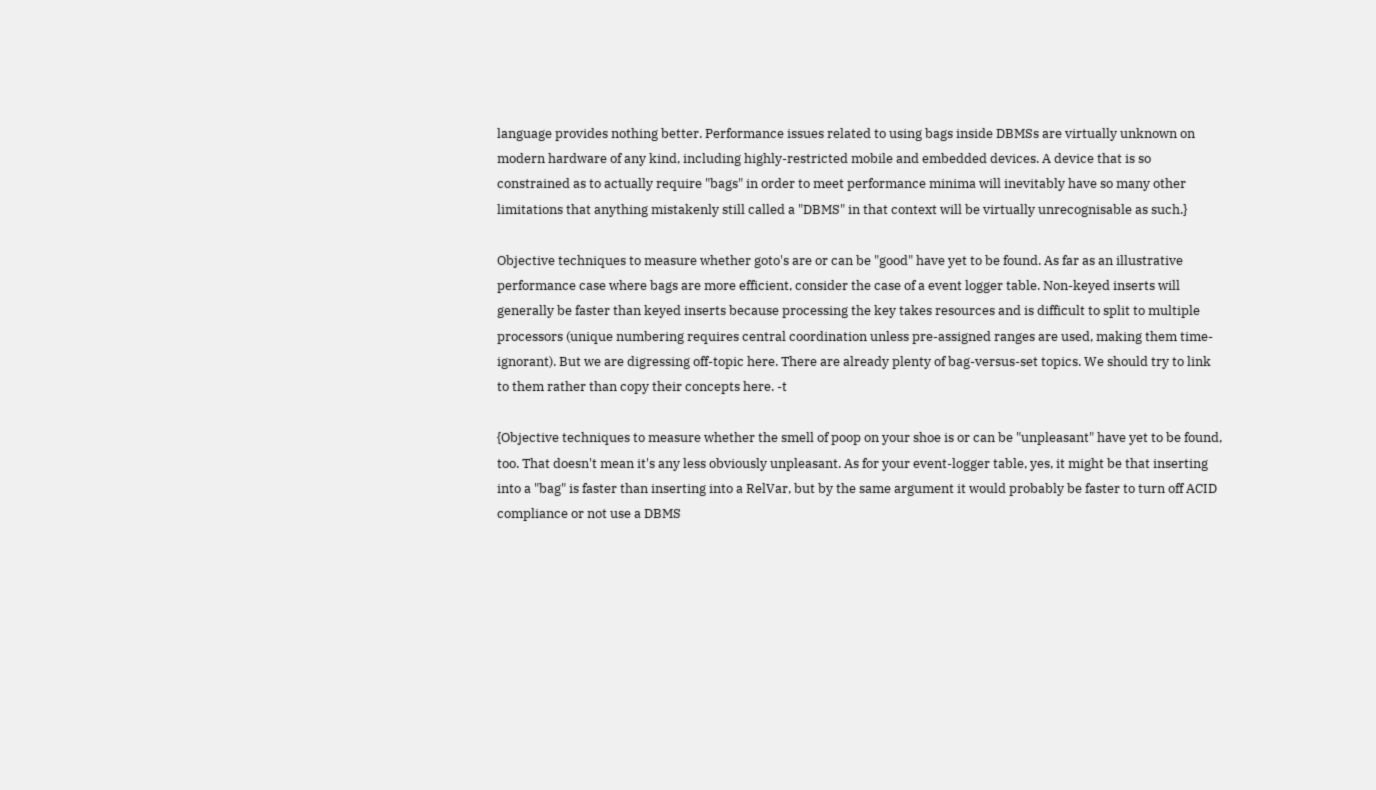language provides nothing better. Performance issues related to using bags inside DBMSs are virtually unknown on modern hardware of any kind, including highly-restricted mobile and embedded devices. A device that is so constrained as to actually require "bags" in order to meet performance minima will inevitably have so many other limitations that anything mistakenly still called a "DBMS" in that context will be virtually unrecognisable as such.}

Objective techniques to measure whether goto's are or can be "good" have yet to be found. As far as an illustrative performance case where bags are more efficient, consider the case of a event logger table. Non-keyed inserts will generally be faster than keyed inserts because processing the key takes resources and is difficult to split to multiple processors (unique numbering requires central coordination unless pre-assigned ranges are used, making them time-ignorant). But we are digressing off-topic here. There are already plenty of bag-versus-set topics. We should try to link to them rather than copy their concepts here. -t

{Objective techniques to measure whether the smell of poop on your shoe is or can be "unpleasant" have yet to be found, too. That doesn't mean it's any less obviously unpleasant. As for your event-logger table, yes, it might be that inserting into a "bag" is faster than inserting into a RelVar, but by the same argument it would probably be faster to turn off ACID compliance or not use a DBMS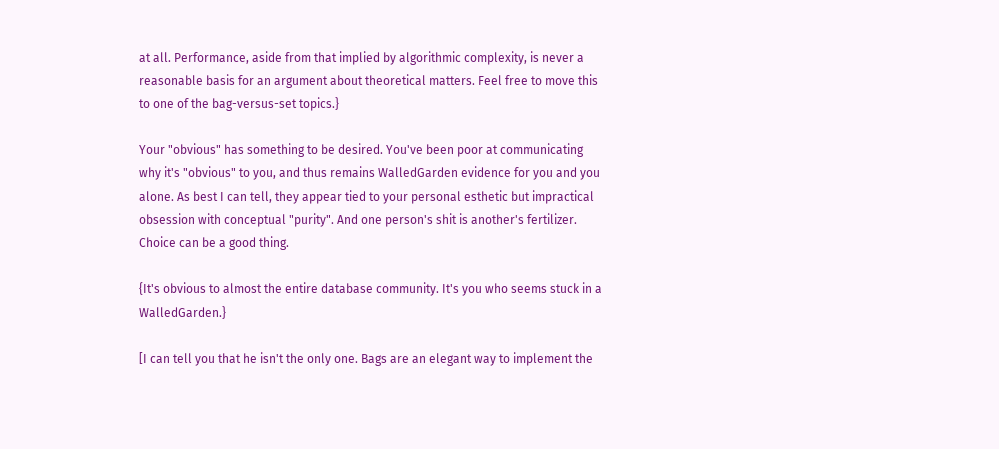at all. Performance, aside from that implied by algorithmic complexity, is never a reasonable basis for an argument about theoretical matters. Feel free to move this to one of the bag-versus-set topics.}

Your "obvious" has something to be desired. You've been poor at communicating why it's "obvious" to you, and thus remains WalledGarden evidence for you and you alone. As best I can tell, they appear tied to your personal esthetic but impractical obsession with conceptual "purity". And one person's shit is another's fertilizer. Choice can be a good thing.

{It's obvious to almost the entire database community. It's you who seems stuck in a WalledGarden.}

[I can tell you that he isn't the only one. Bags are an elegant way to implement the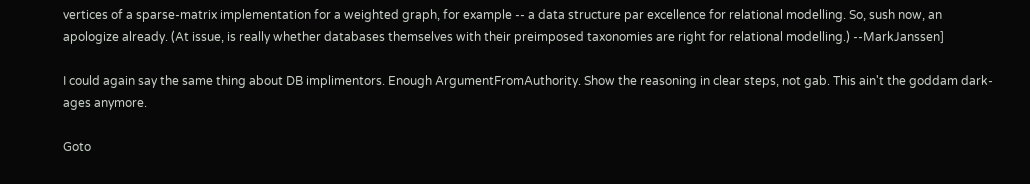vertices of a sparse-matrix implementation for a weighted graph, for example -- a data structure par excellence for relational modelling. So, sush now, an apologize already. (At issue, is really whether databases themselves with their preimposed taxonomies are right for relational modelling.) --MarkJanssen]

I could again say the same thing about DB implimentors. Enough ArgumentFromAuthority. Show the reasoning in clear steps, not gab. This ain't the goddam dark-ages anymore.

Goto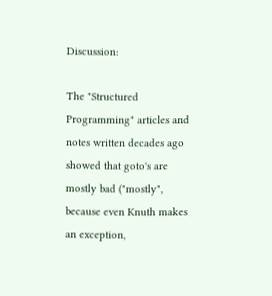Discussion:

The "Structured Programming" articles and notes written decades ago showed that goto's are mostly bad ("mostly", because even Knuth makes an exception,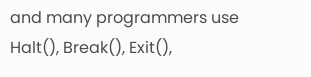and many programmers use Halt(), Break(), Exit(),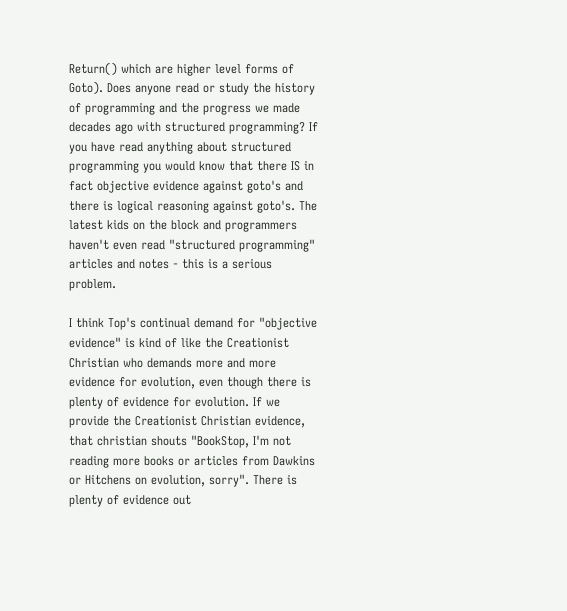Return() which are higher level forms of Goto). Does anyone read or study the history of programming and the progress we made decades ago with structured programming? If you have read anything about structured programming you would know that there IS in fact objective evidence against goto's and there is logical reasoning against goto's. The latest kids on the block and programmers haven't even read "structured programming" articles and notes - this is a serious problem.

I think Top's continual demand for "objective evidence" is kind of like the Creationist Christian who demands more and more evidence for evolution, even though there is plenty of evidence for evolution. If we provide the Creationist Christian evidence, that christian shouts "BookStop, I'm not reading more books or articles from Dawkins or Hitchens on evolution, sorry". There is plenty of evidence out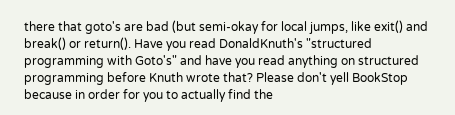there that goto's are bad (but semi-okay for local jumps, like exit() and break() or return(). Have you read DonaldKnuth's "structured programming with Goto's" and have you read anything on structured programming before Knuth wrote that? Please don't yell BookStop because in order for you to actually find the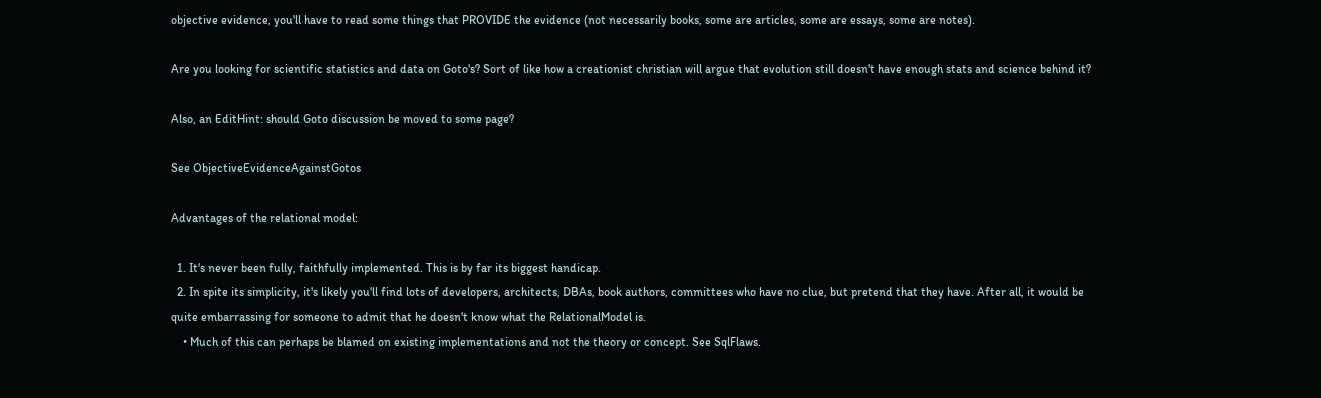objective evidence, you'll have to read some things that PROVIDE the evidence (not necessarily books, some are articles, some are essays, some are notes).

Are you looking for scientific statistics and data on Goto's? Sort of like how a creationist christian will argue that evolution still doesn't have enough stats and science behind it?

Also, an EditHint: should Goto discussion be moved to some page?

See ObjectiveEvidenceAgainstGotos

Advantages of the relational model:

  1. It's never been fully, faithfully implemented. This is by far its biggest handicap.
  2. In spite its simplicity, it's likely you'll find lots of developers, architects, DBAs, book authors, committees who have no clue, but pretend that they have. After all, it would be quite embarrassing for someone to admit that he doesn't know what the RelationalModel is.
    • Much of this can perhaps be blamed on existing implementations and not the theory or concept. See SqlFlaws.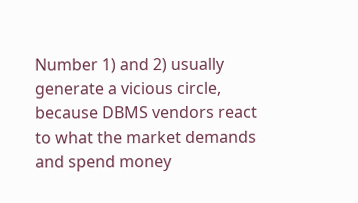Number 1) and 2) usually generate a vicious circle, because DBMS vendors react to what the market demands and spend money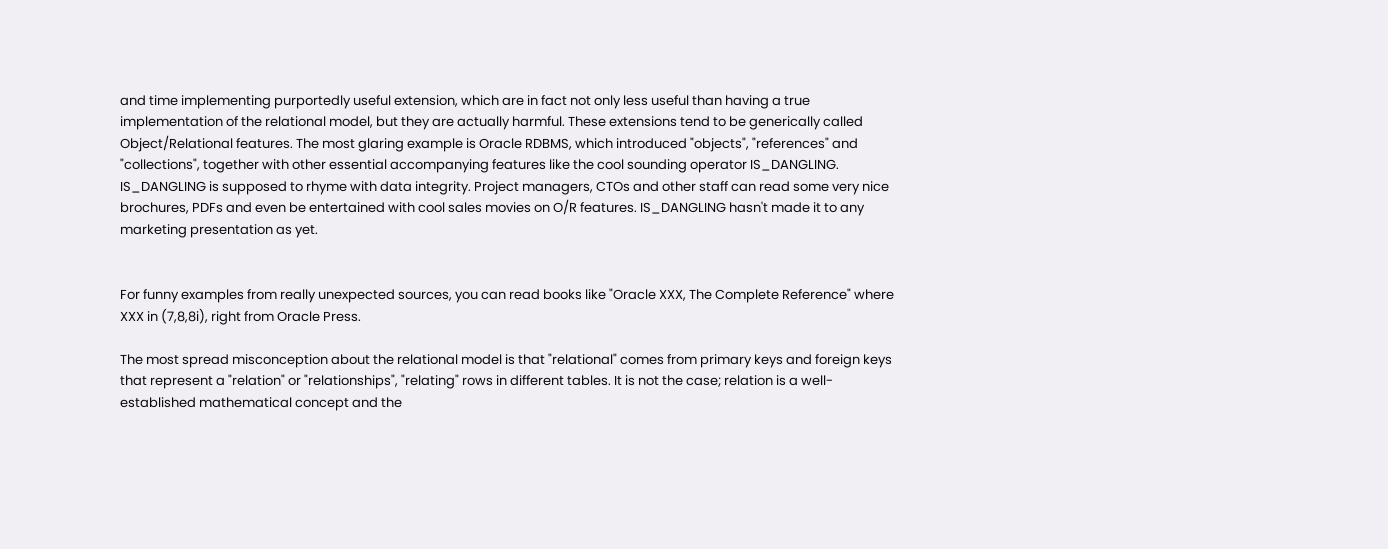and time implementing purportedly useful extension, which are in fact not only less useful than having a true implementation of the relational model, but they are actually harmful. These extensions tend to be generically called Object/Relational features. The most glaring example is Oracle RDBMS, which introduced "objects", "references" and "collections", together with other essential accompanying features like the cool sounding operator IS_DANGLING. IS_DANGLING is supposed to rhyme with data integrity. Project managers, CTOs and other staff can read some very nice brochures, PDFs and even be entertained with cool sales movies on O/R features. IS_DANGLING hasn't made it to any marketing presentation as yet.


For funny examples from really unexpected sources, you can read books like "Oracle XXX, The Complete Reference" where XXX in (7,8,8i), right from Oracle Press.

The most spread misconception about the relational model is that "relational" comes from primary keys and foreign keys that represent a "relation" or "relationships", "relating" rows in different tables. It is not the case; relation is a well-established mathematical concept and the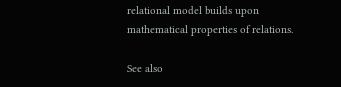relational model builds upon mathematical properties of relations.

See also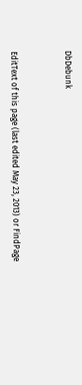DbDebunk



EditText of this page (last edited May 23, 2013) or FindPage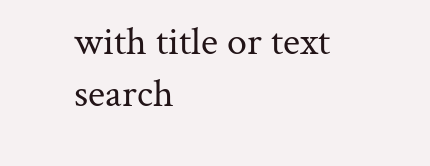with title or text search